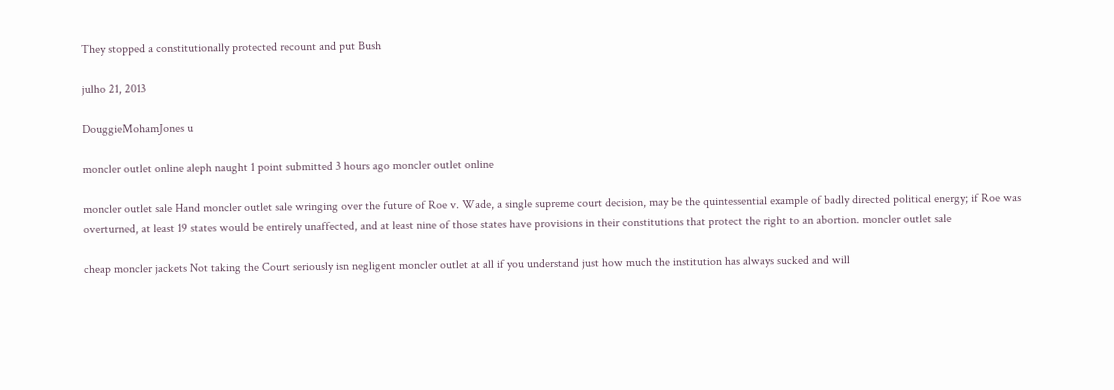They stopped a constitutionally protected recount and put Bush

julho 21, 2013

DouggieMohamJones u

moncler outlet online aleph naught 1 point submitted 3 hours ago moncler outlet online

moncler outlet sale Hand moncler outlet sale wringing over the future of Roe v. Wade, a single supreme court decision, may be the quintessential example of badly directed political energy; if Roe was overturned, at least 19 states would be entirely unaffected, and at least nine of those states have provisions in their constitutions that protect the right to an abortion. moncler outlet sale

cheap moncler jackets Not taking the Court seriously isn negligent moncler outlet at all if you understand just how much the institution has always sucked and will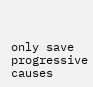only save progressive causes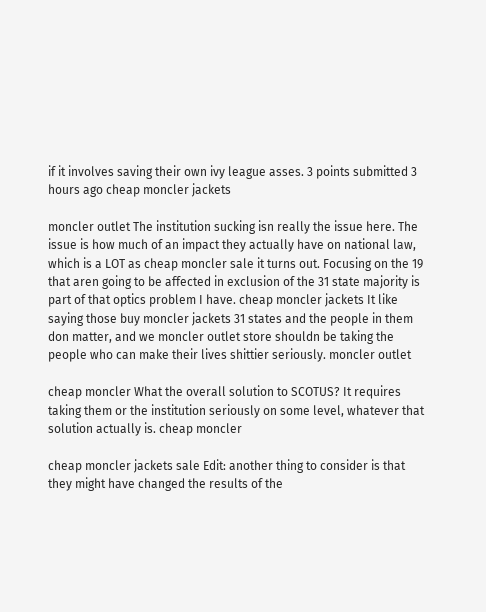if it involves saving their own ivy league asses. 3 points submitted 3 hours ago cheap moncler jackets

moncler outlet The institution sucking isn really the issue here. The issue is how much of an impact they actually have on national law, which is a LOT as cheap moncler sale it turns out. Focusing on the 19 that aren going to be affected in exclusion of the 31 state majority is part of that optics problem I have. cheap moncler jackets It like saying those buy moncler jackets 31 states and the people in them don matter, and we moncler outlet store shouldn be taking the people who can make their lives shittier seriously. moncler outlet

cheap moncler What the overall solution to SCOTUS? It requires taking them or the institution seriously on some level, whatever that solution actually is. cheap moncler

cheap moncler jackets sale Edit: another thing to consider is that they might have changed the results of the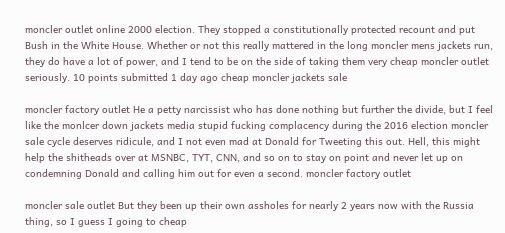moncler outlet online 2000 election. They stopped a constitutionally protected recount and put Bush in the White House. Whether or not this really mattered in the long moncler mens jackets run, they do have a lot of power, and I tend to be on the side of taking them very cheap moncler outlet seriously. 10 points submitted 1 day ago cheap moncler jackets sale

moncler factory outlet He a petty narcissist who has done nothing but further the divide, but I feel like the monlcer down jackets media stupid fucking complacency during the 2016 election moncler sale cycle deserves ridicule, and I not even mad at Donald for Tweeting this out. Hell, this might help the shitheads over at MSNBC, TYT, CNN, and so on to stay on point and never let up on condemning Donald and calling him out for even a second. moncler factory outlet

moncler sale outlet But they been up their own assholes for nearly 2 years now with the Russia thing, so I guess I going to cheap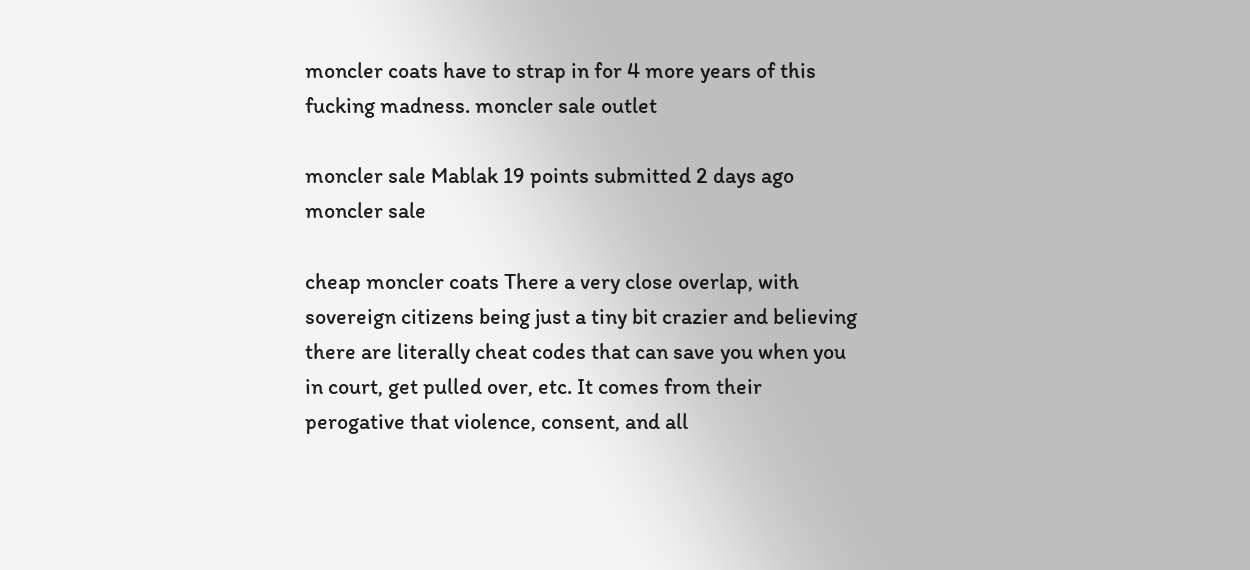moncler coats have to strap in for 4 more years of this fucking madness. moncler sale outlet

moncler sale Mablak 19 points submitted 2 days ago moncler sale

cheap moncler coats There a very close overlap, with sovereign citizens being just a tiny bit crazier and believing there are literally cheat codes that can save you when you in court, get pulled over, etc. It comes from their perogative that violence, consent, and all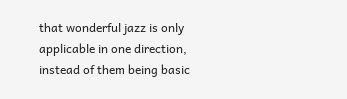that wonderful jazz is only applicable in one direction, instead of them being basic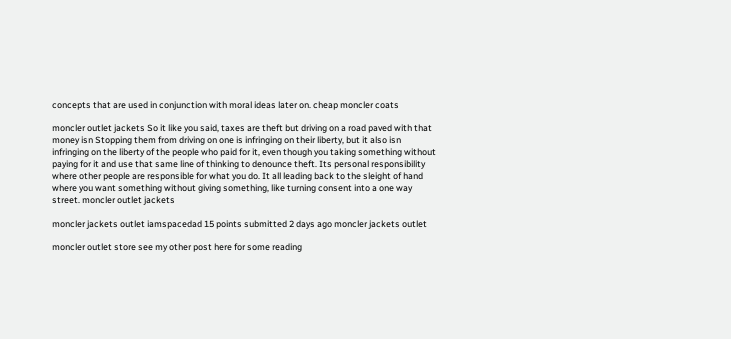concepts that are used in conjunction with moral ideas later on. cheap moncler coats

moncler outlet jackets So it like you said, taxes are theft but driving on a road paved with that money isn Stopping them from driving on one is infringing on their liberty, but it also isn infringing on the liberty of the people who paid for it, even though you taking something without paying for it and use that same line of thinking to denounce theft. Its personal responsibility where other people are responsible for what you do. It all leading back to the sleight of hand where you want something without giving something, like turning consent into a one way street. moncler outlet jackets

moncler jackets outlet iamspacedad 15 points submitted 2 days ago moncler jackets outlet

moncler outlet store see my other post here for some reading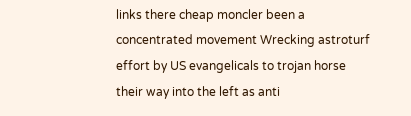links there cheap moncler been a concentrated movement Wrecking astroturf effort by US evangelicals to trojan horse their way into the left as anti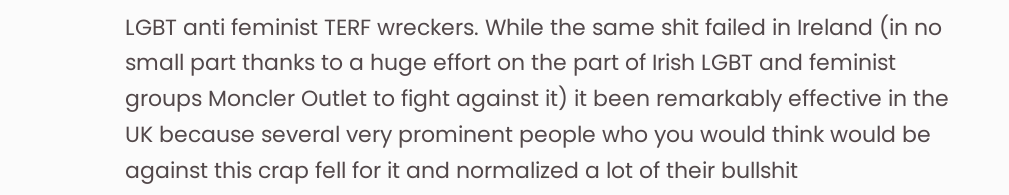LGBT anti feminist TERF wreckers. While the same shit failed in Ireland (in no small part thanks to a huge effort on the part of Irish LGBT and feminist groups Moncler Outlet to fight against it) it been remarkably effective in the UK because several very prominent people who you would think would be against this crap fell for it and normalized a lot of their bullshit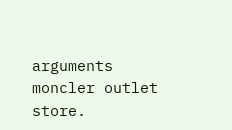arguments moncler outlet store.